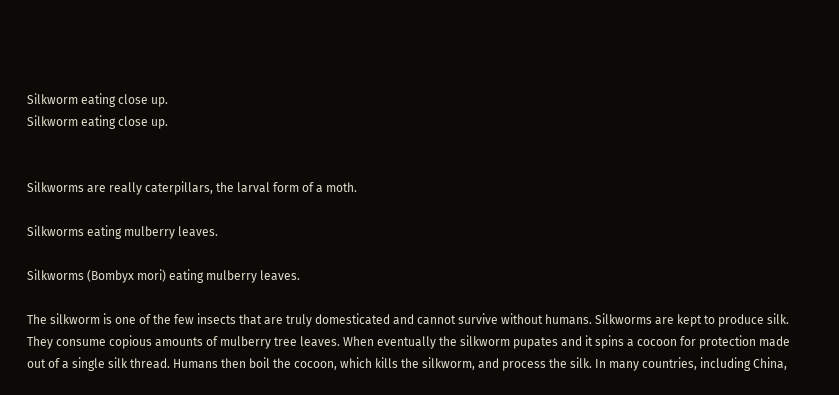Silkworm eating close up.
Silkworm eating close up.


Silkworms are really caterpillars, the larval form of a moth.

Silkworms eating mulberry leaves.

Silkworms (Bombyx mori) eating mulberry leaves.

The silkworm is one of the few insects that are truly domesticated and cannot survive without humans. Silkworms are kept to produce silk. They consume copious amounts of mulberry tree leaves. When eventually the silkworm pupates and it spins a cocoon for protection made out of a single silk thread. Humans then boil the cocoon, which kills the silkworm, and process the silk. In many countries, including China,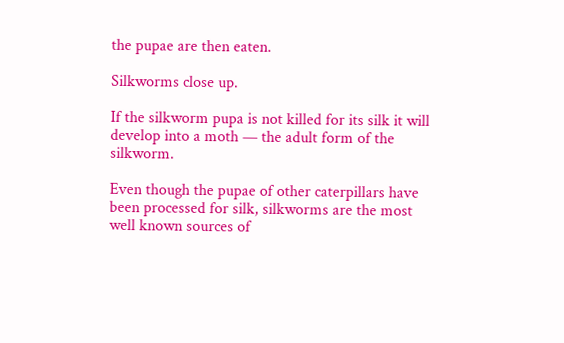the pupae are then eaten.

Silkworms close up.

If the silkworm pupa is not killed for its silk it will develop into a moth — the adult form of the silkworm.

Even though the pupae of other caterpillars have been processed for silk, silkworms are the most well known sources of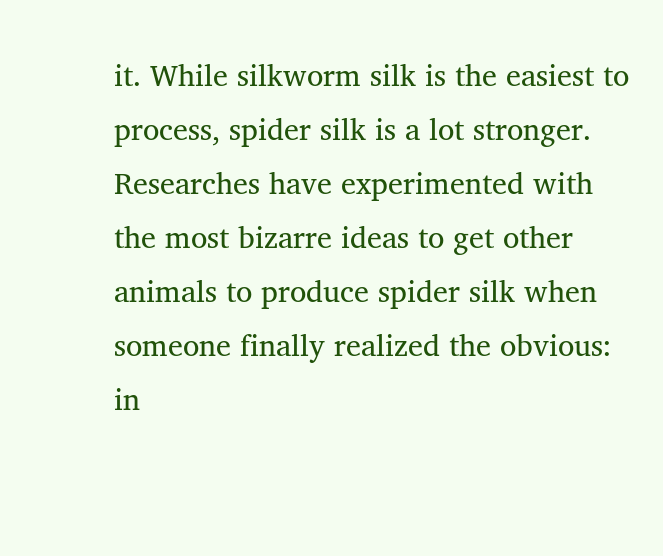it. While silkworm silk is the easiest to process, spider silk is a lot stronger. Researches have experimented with the most bizarre ideas to get other animals to produce spider silk when someone finally realized the obvious: in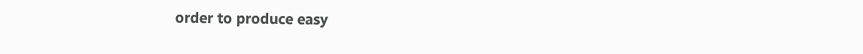order to produce easy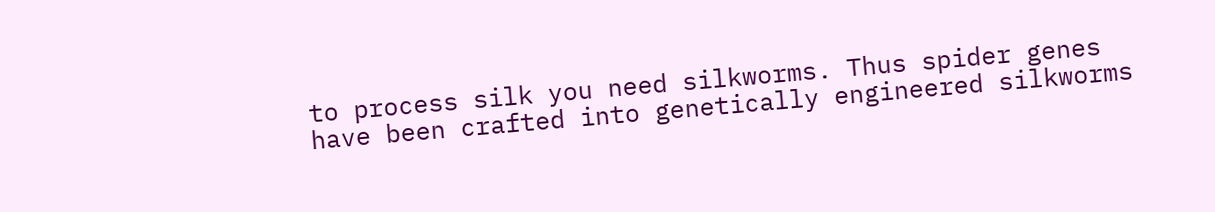to process silk you need silkworms. Thus spider genes have been crafted into genetically engineered silkworms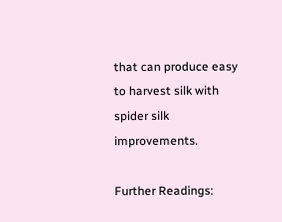that can produce easy to harvest silk with spider silk improvements.

Further Readings: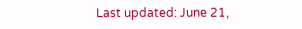Last updated: June 21,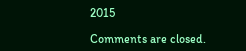2015

Comments are closed.